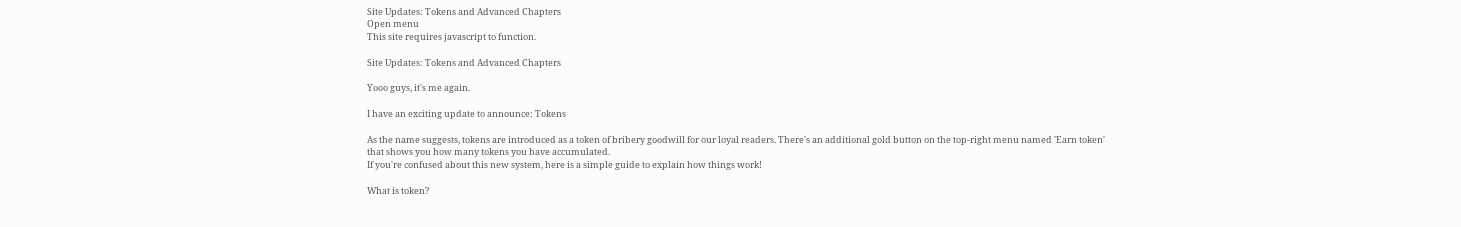Site Updates: Tokens and Advanced Chapters
Open menu
This site requires javascript to function.

Site Updates: Tokens and Advanced Chapters

Yooo guys, it's me again.

I have an exciting update to announce: Tokens

As the name suggests, tokens are introduced as a token of bribery goodwill for our loyal readers. There's an additional gold button on the top-right menu named 'Earn token' that shows you how many tokens you have accumulated.
If you're confused about this new system, here is a simple guide to explain how things work!

What is token?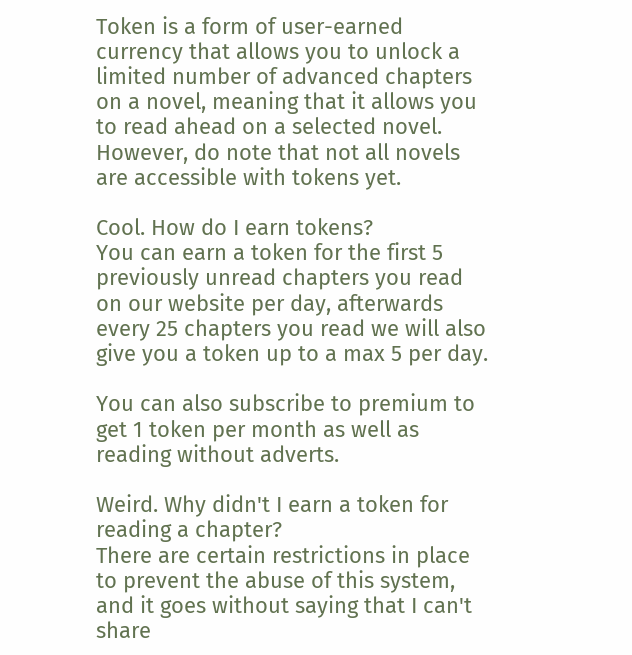Token is a form of user-earned currency that allows you to unlock a limited number of advanced chapters on a novel, meaning that it allows you to read ahead on a selected novel.
However, do note that not all novels are accessible with tokens yet.

Cool. How do I earn tokens?
You can earn a token for the first 5 previously unread chapters you read on our website per day, afterwards every 25 chapters you read we will also give you a token up to a max 5 per day.

You can also subscribe to premium to get 1 token per month as well as reading without adverts.

Weird. Why didn't I earn a token for reading a chapter?
There are certain restrictions in place to prevent the abuse of this system, and it goes without saying that I can't share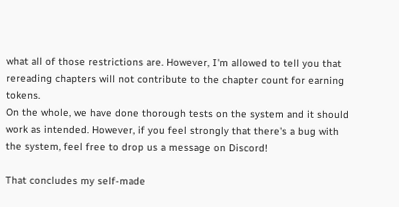what all of those restrictions are. However, I'm allowed to tell you that rereading chapters will not contribute to the chapter count for earning tokens.
On the whole, we have done thorough tests on the system and it should work as intended. However, if you feel strongly that there's a bug with the system, feel free to drop us a message on Discord!

That concludes my self-made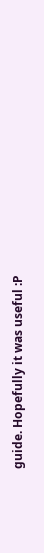guide. Hopefully it was useful :P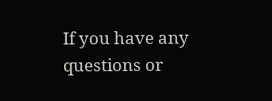If you have any questions or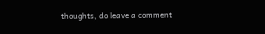thoughts, do leave a comment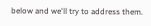below and we'll try to address them.